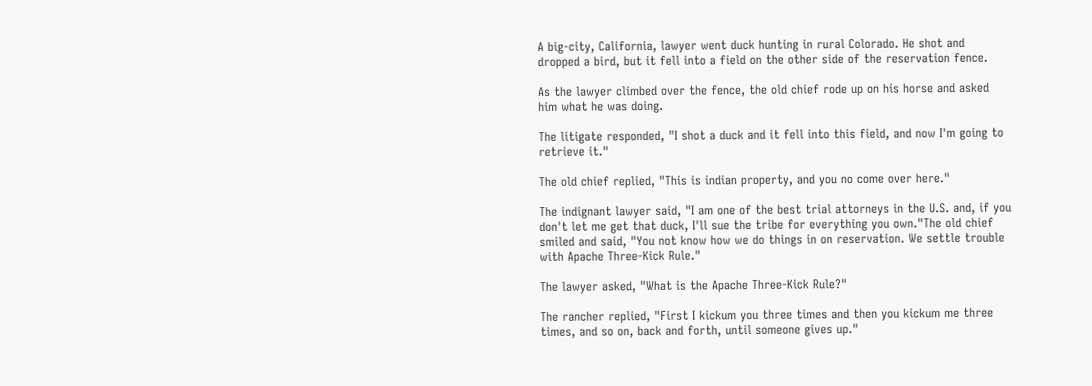A big-city, California, lawyer went duck hunting in rural Colorado. He shot and dropped a bird, but it fell into a field on the other side of the reservation fence.

As the lawyer climbed over the fence, the old chief rode up on his horse and asked him what he was doing.

The litigate responded, "I shot a duck and it fell into this field, and now I'm going to retrieve it."

The old chief replied, "This is indian property, and you no come over here."

The indignant lawyer said, "I am one of the best trial attorneys in the U.S. and, if you don't let me get that duck, I'll sue the tribe for everything you own."The old chief smiled and said, "You not know how we do things in on reservation. We settle trouble with Apache Three-Kick Rule."

The lawyer asked, "What is the Apache Three-Kick Rule?"

The rancher replied, "First I kickum you three times and then you kickum me three times, and so on, back and forth, until someone gives up."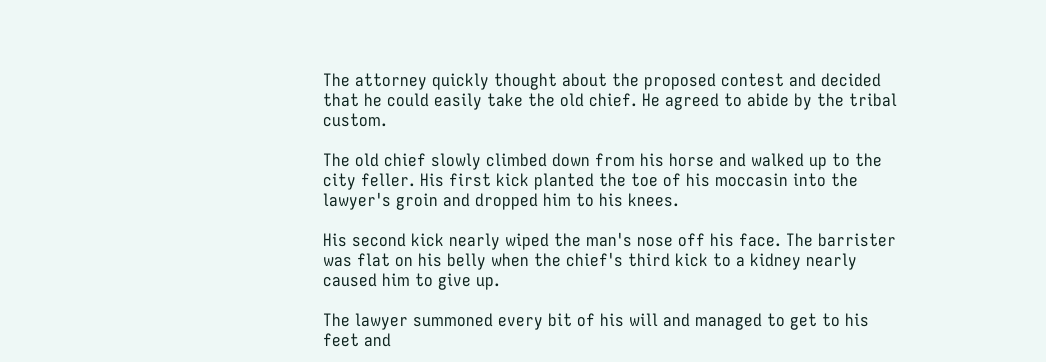The attorney quickly thought about the proposed contest and decided that he could easily take the old chief. He agreed to abide by the tribal custom.

The old chief slowly climbed down from his horse and walked up to the city feller. His first kick planted the toe of his moccasin into the lawyer's groin and dropped him to his knees.

His second kick nearly wiped the man's nose off his face. The barrister was flat on his belly when the chief's third kick to a kidney nearly caused him to give up.

The lawyer summoned every bit of his will and managed to get to his feet and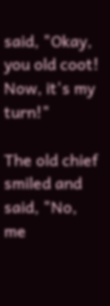said, "Okay, you old coot! Now, it's my turn!"

The old chief smiled and said, "No, me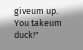giveum up. You takeum duck!"